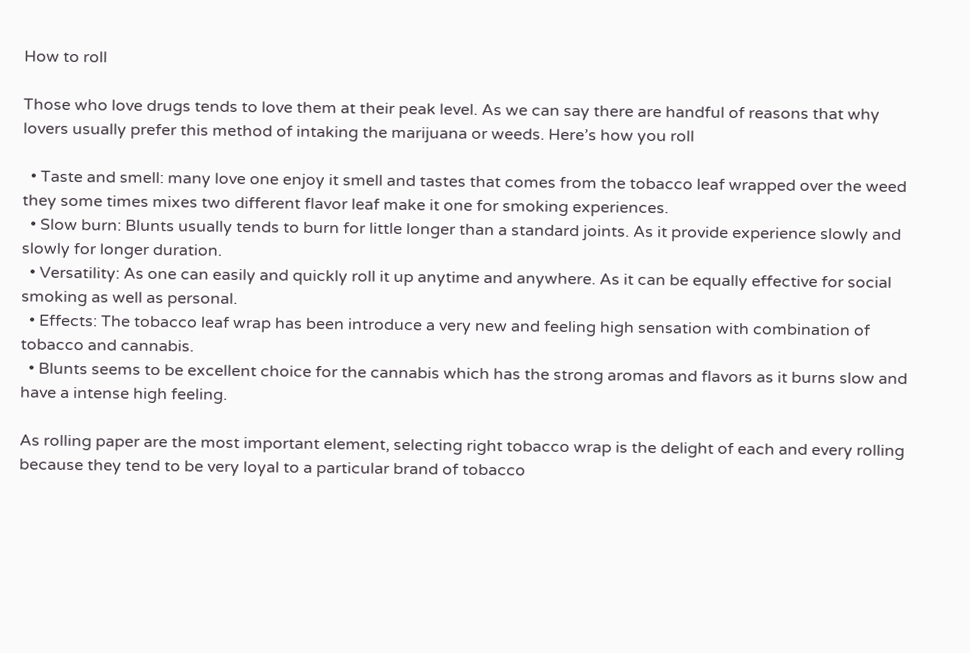How to roll

Those who love drugs tends to love them at their peak level. As we can say there are handful of reasons that why lovers usually prefer this method of intaking the marijuana or weeds. Here’s how you roll

  • Taste and smell: many love one enjoy it smell and tastes that comes from the tobacco leaf wrapped over the weed they some times mixes two different flavor leaf make it one for smoking experiences.
  • Slow burn: Blunts usually tends to burn for little longer than a standard joints. As it provide experience slowly and slowly for longer duration.
  • Versatility: As one can easily and quickly roll it up anytime and anywhere. As it can be equally effective for social smoking as well as personal.
  • Effects: The tobacco leaf wrap has been introduce a very new and feeling high sensation with combination of tobacco and cannabis.
  • Blunts seems to be excellent choice for the cannabis which has the strong aromas and flavors as it burns slow and have a intense high feeling.

As rolling paper are the most important element, selecting right tobacco wrap is the delight of each and every rolling because they tend to be very loyal to a particular brand of tobacco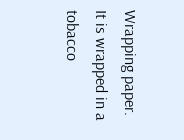Wrapping paper. It is wrapped in a tobacco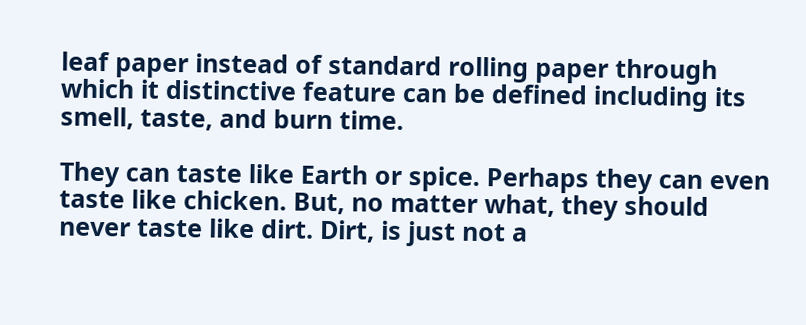leaf paper instead of standard rolling paper through which it distinctive feature can be defined including its smell, taste, and burn time.

They can taste like Earth or spice. Perhaps they can even taste like chicken. But, no matter what, they should never taste like dirt. Dirt, is just not a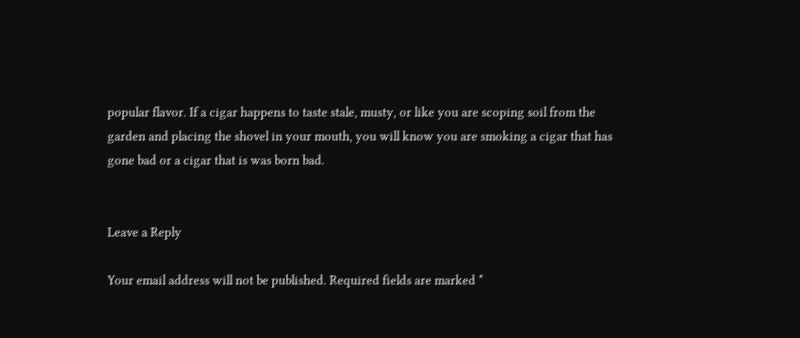popular flavor. If a cigar happens to taste stale, musty, or like you are scoping soil from the garden and placing the shovel in your mouth, you will know you are smoking a cigar that has gone bad or a cigar that is was born bad.


Leave a Reply

Your email address will not be published. Required fields are marked *